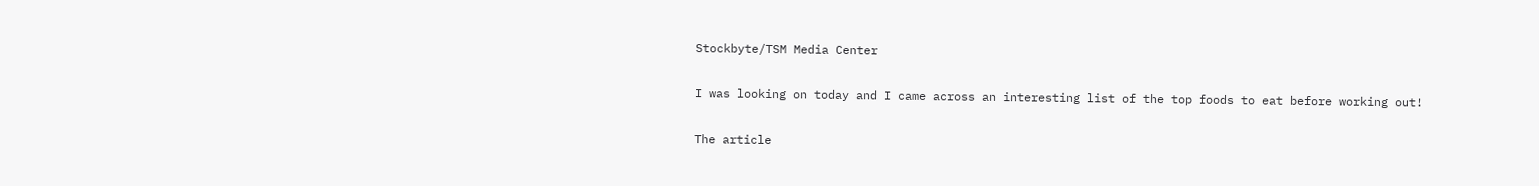Stockbyte/TSM Media Center

I was looking on today and I came across an interesting list of the top foods to eat before working out!

The article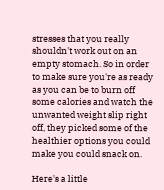stresses that you really shouldn't work out on an empty stomach. So in order to make sure you're as ready as you can be to burn off some calories and watch the unwanted weight slip right off, they picked some of the healthier options you could make you could snack on.

Here's a little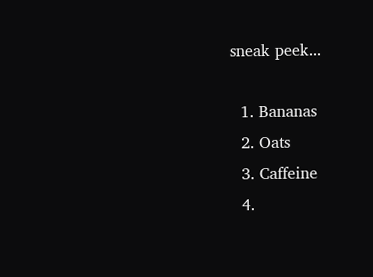sneak peek...

  1. Bananas
  2. Oats
  3. Caffeine
  4.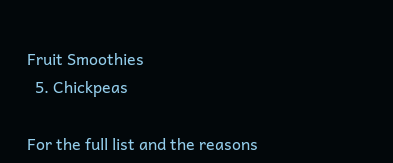Fruit Smoothies
  5. Chickpeas

For the full list and the reasons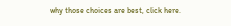why those choices are best, click here.